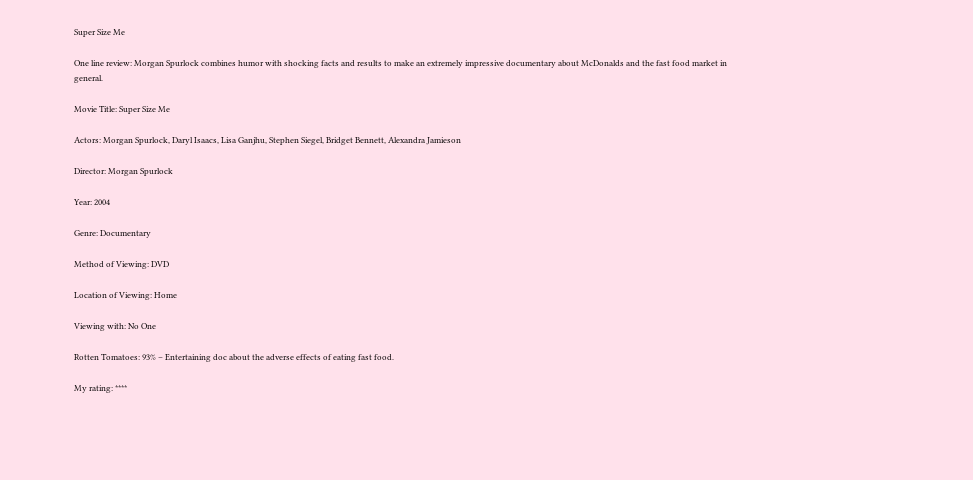Super Size Me

One line review: Morgan Spurlock combines humor with shocking facts and results to make an extremely impressive documentary about McDonalds and the fast food market in general.

Movie Title: Super Size Me

Actors: Morgan Spurlock, Daryl Isaacs, Lisa Ganjhu, Stephen Siegel, Bridget Bennett, Alexandra Jamieson

Director: Morgan Spurlock

Year: 2004

Genre: Documentary

Method of Viewing: DVD

Location of Viewing: Home

Viewing with: No One

Rotten Tomatoes: 93% – Entertaining doc about the adverse effects of eating fast food.

My rating: ****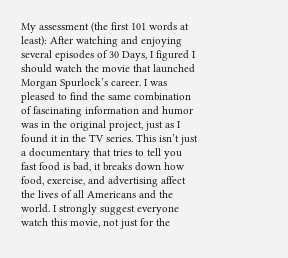My assessment (the first 101 words at least): After watching and enjoying several episodes of 30 Days, I figured I should watch the movie that launched Morgan Spurlock’s career. I was pleased to find the same combination of fascinating information and humor was in the original project, just as I found it in the TV series. This isn’t just a documentary that tries to tell you fast food is bad, it breaks down how food, exercise, and advertising affect the lives of all Americans and the world. I strongly suggest everyone watch this movie, not just for the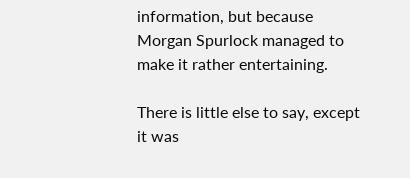information, but because Morgan Spurlock managed to make it rather entertaining.

There is little else to say, except it was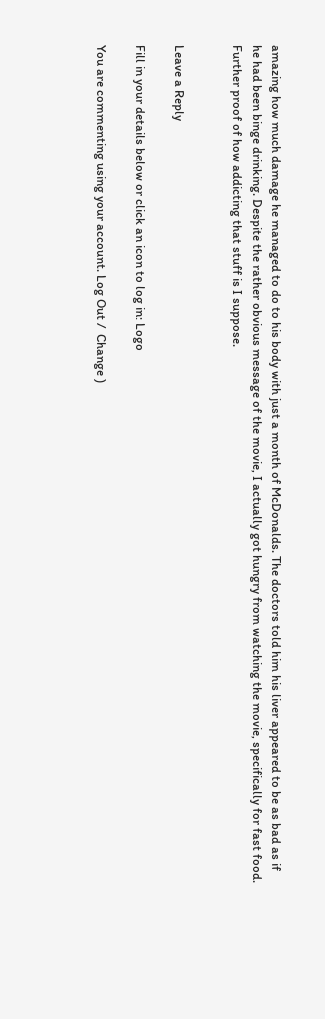amazing how much damage he managed to do to his body with just a month of McDonalds. The doctors told him his liver appeared to be as bad as if he had been binge drinking. Despite the rather obvious message of the movie, I actually got hungry from watching the movie, specifically for fast food. Further proof of how addicting that stuff is I suppose.


Leave a Reply

Fill in your details below or click an icon to log in: Logo

You are commenting using your account. Log Out /  Change )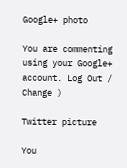Google+ photo

You are commenting using your Google+ account. Log Out /  Change )

Twitter picture

You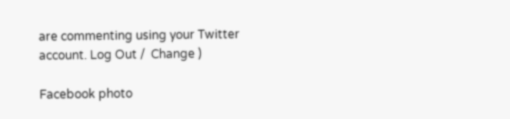are commenting using your Twitter account. Log Out /  Change )

Facebook photo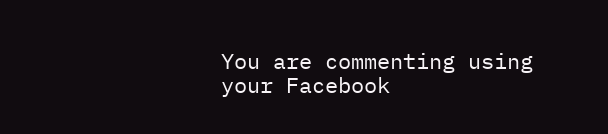You are commenting using your Facebook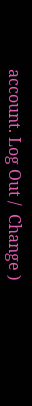account. Log Out /  Change )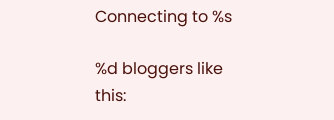Connecting to %s

%d bloggers like this: